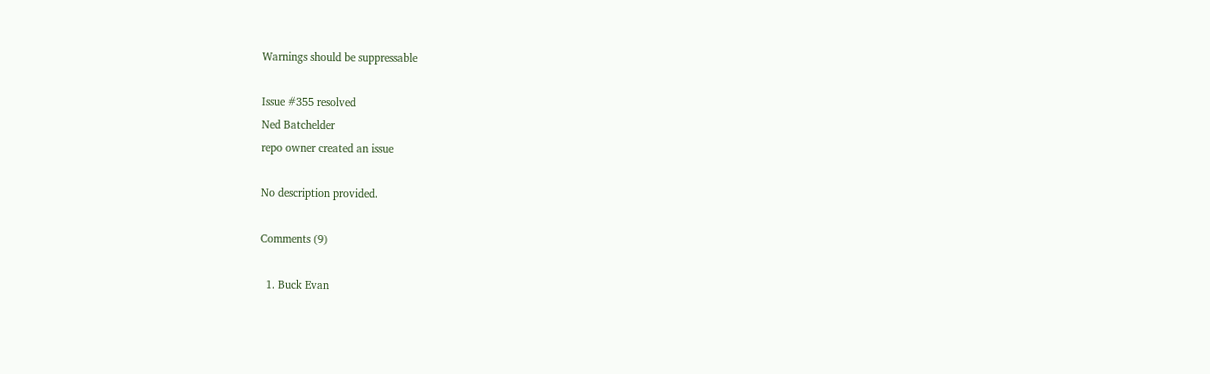Warnings should be suppressable

Issue #355 resolved
Ned Batchelder
repo owner created an issue

No description provided.

Comments (9)

  1. Buck Evan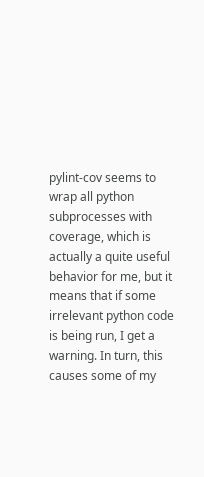pylint-cov seems to wrap all python subprocesses with coverage, which is actually a quite useful behavior for me, but it means that if some irrelevant python code is being run, I get a warning. In turn, this causes some of my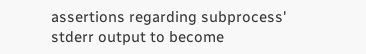assertions regarding subprocess' stderr output to become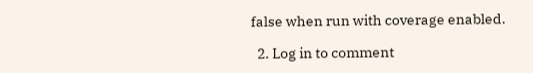false when run with coverage enabled.

  2. Log in to comment